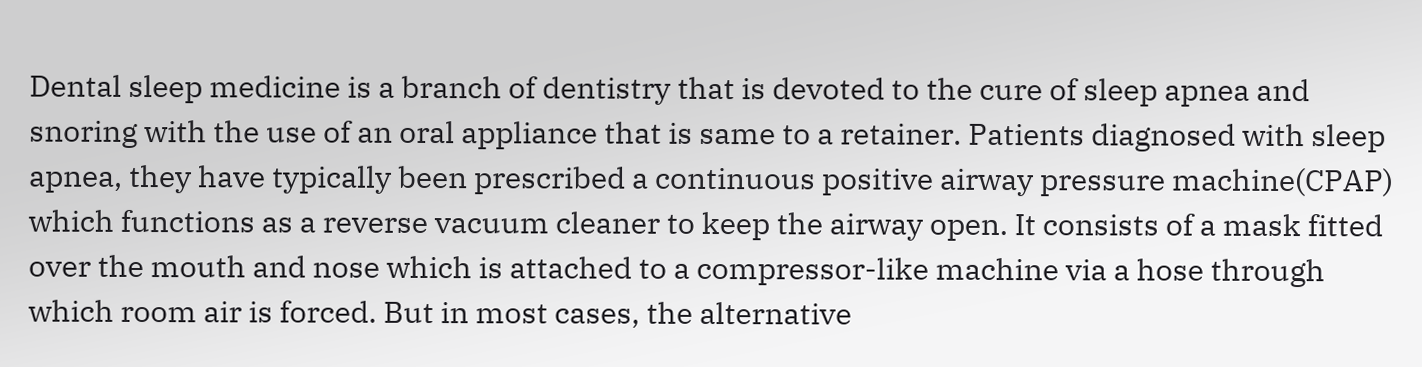Dental sleep medicine is a branch of dentistry that is devoted to the cure of sleep apnea and snoring with the use of an oral appliance that is same to a retainer. Patients diagnosed with sleep apnea, they have typically been prescribed a continuous positive airway pressure machine(CPAP) which functions as a reverse vacuum cleaner to keep the airway open. It consists of a mask fitted over the mouth and nose which is attached to a compressor-like machine via a hose through which room air is forced. But in most cases, the alternative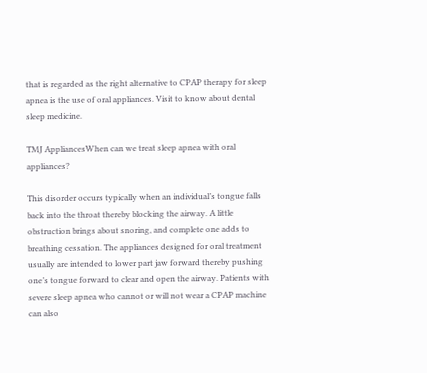that is regarded as the right alternative to CPAP therapy for sleep apnea is the use of oral appliances. Visit to know about dental sleep medicine.

TMJ AppliancesWhen can we treat sleep apnea with oral appliances?

This disorder occurs typically when an individual’s tongue falls back into the throat thereby blocking the airway. A little obstruction brings about snoring, and complete one adds to breathing cessation. The appliances designed for oral treatment usually are intended to lower part jaw forward thereby pushing one’s tongue forward to clear and open the airway. Patients with severe sleep apnea who cannot or will not wear a CPAP machine can also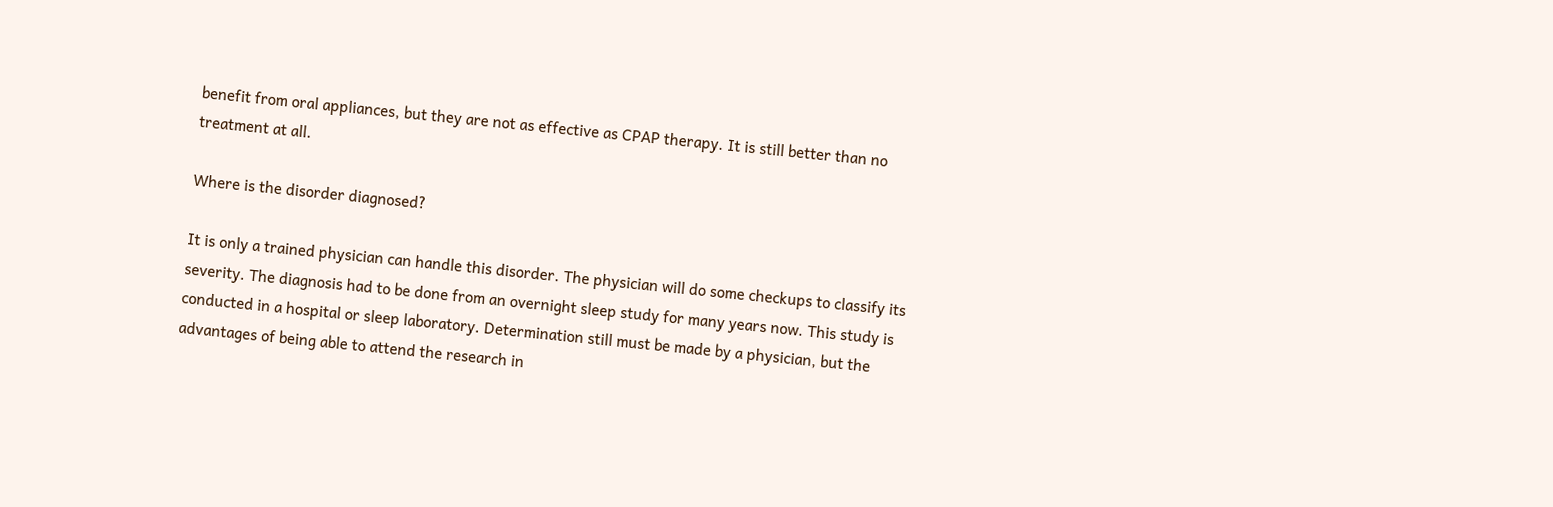benefit from oral appliances, but they are not as effective as CPAP therapy. It is still better than no treatment at all.

Where is the disorder diagnosed?

It is only a trained physician can handle this disorder. The physician will do some checkups to classify its severity. The diagnosis had to be done from an overnight sleep study for many years now. This study is conducted in a hospital or sleep laboratory. Determination still must be made by a physician, but the advantages of being able to attend the research in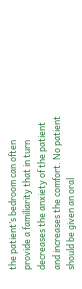the patient’s bedroom can often provide a familiarity that in turn decreases the anxiety of the patient and increases the comfort. No patient should be given an oral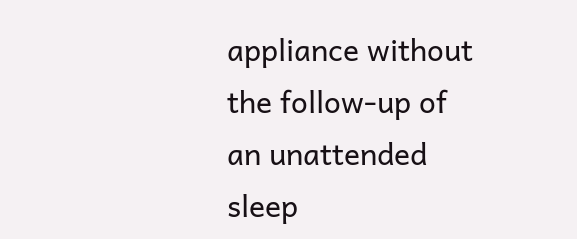appliance without the follow-up of an unattended sleep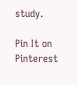study.

Pin It on Pinterest